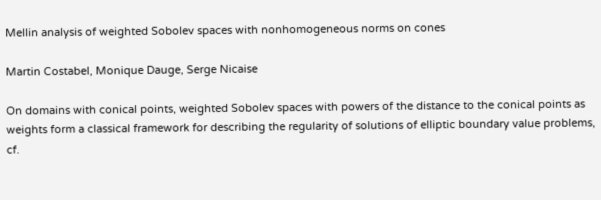Mellin analysis of weighted Sobolev spaces with nonhomogeneous norms on cones

Martin Costabel, Monique Dauge, Serge Nicaise

On domains with conical points, weighted Sobolev spaces with powers of the distance to the conical points as weights form a classical framework for describing the regularity of solutions of elliptic boundary value problems, cf.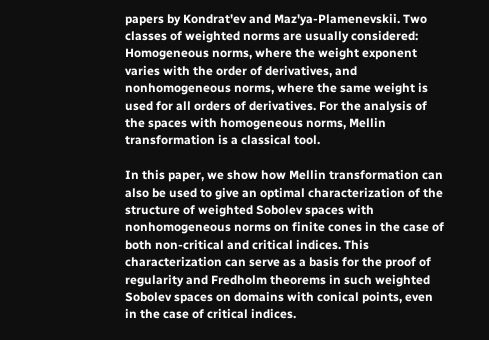papers by Kondrat'ev and Maz'ya-Plamenevskii. Two classes of weighted norms are usually considered: Homogeneous norms, where the weight exponent varies with the order of derivatives, and nonhomogeneous norms, where the same weight is used for all orders of derivatives. For the analysis of the spaces with homogeneous norms, Mellin transformation is a classical tool.

In this paper, we show how Mellin transformation can also be used to give an optimal characterization of the structure of weighted Sobolev spaces with nonhomogeneous norms on finite cones in the case of both non-critical and critical indices. This characterization can serve as a basis for the proof of regularity and Fredholm theorems in such weighted Sobolev spaces on domains with conical points, even in the case of critical indices.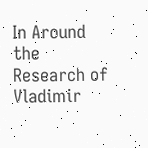In Around the Research of Vladimir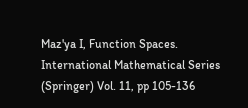Maz'ya I, Function Spaces.
International Mathematical Series (Springer) Vol. 11, pp 105-136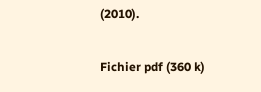(2010).

Fichier pdf (360 k)